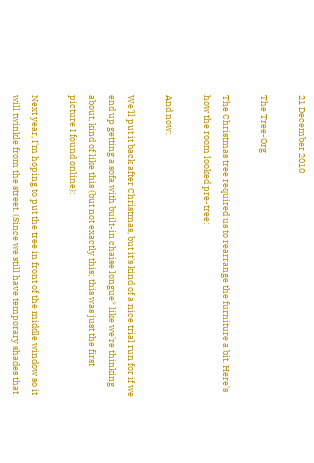21 December 2010

The Tree-Org

The Christmas tree required us to rearrange the furniture a bit. Here's how the room looked pre-tree:

And now:

We'll put it back after Christmas, but it's kind of a nice trial run for if we end up getting a sofa with built-in chaise longue* like we're thinking about, kind of like this (but not exactly this; this was just the first picture I found online):

Next year, I'm hoping to put the tree in front of the middle window so it will twinkle from the street. (Since we still have temporary shades that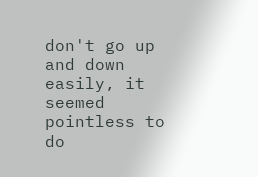don't go up and down easily, it seemed pointless to do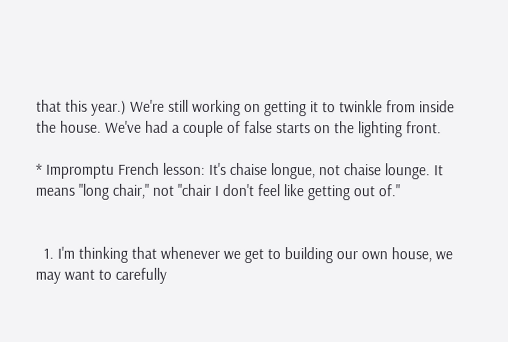that this year.) We're still working on getting it to twinkle from inside the house. We've had a couple of false starts on the lighting front.

* Impromptu French lesson: It's chaise longue, not chaise lounge. It means "long chair," not "chair I don't feel like getting out of."


  1. I'm thinking that whenever we get to building our own house, we may want to carefully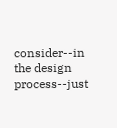consider--in the design process--just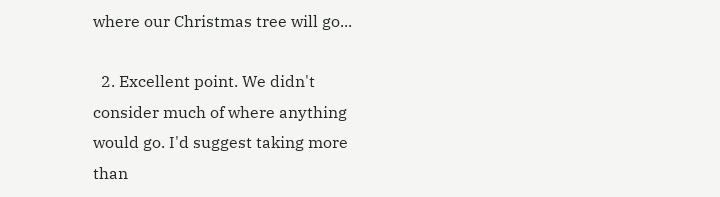where our Christmas tree will go...

  2. Excellent point. We didn't consider much of where anything would go. I'd suggest taking more than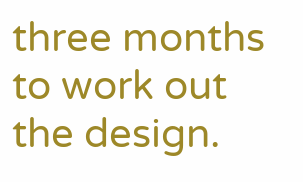three months to work out the design.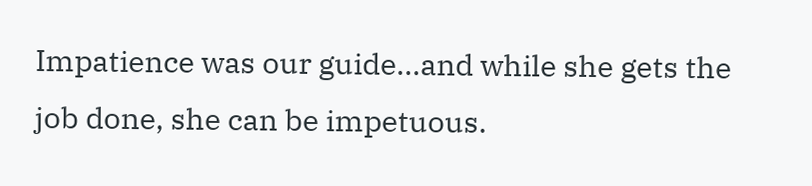Impatience was our guide...and while she gets the job done, she can be impetuous.